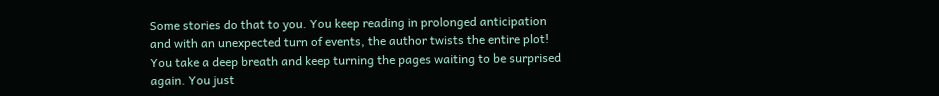Some stories do that to you. You keep reading in prolonged anticipation and with an unexpected turn of events, the author twists the entire plot! You take a deep breath and keep turning the pages waiting to be surprised again. You just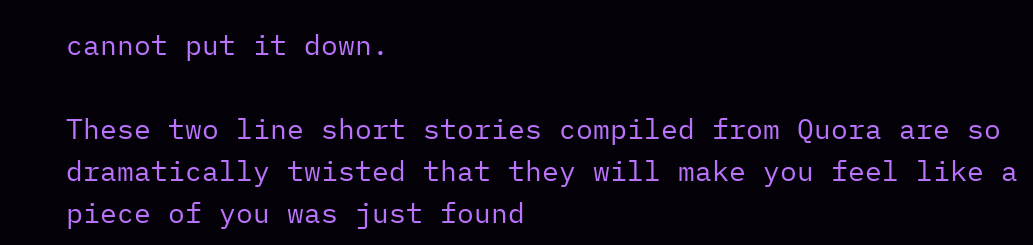cannot put it down.

These two line short stories compiled from Quora are so dramatically twisted that they will make you feel like a piece of you was just found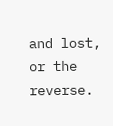and lost, or the reverse.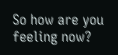So how are you feeling now?